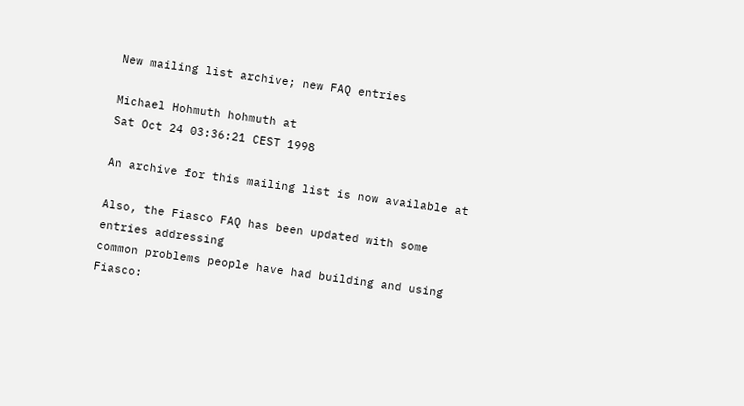New mailing list archive; new FAQ entries

Michael Hohmuth hohmuth at
Sat Oct 24 03:36:21 CEST 1998

An archive for this mailing list is now available at

Also, the Fiasco FAQ has been updated with some entries addressing
common problems people have had building and using Fiasco: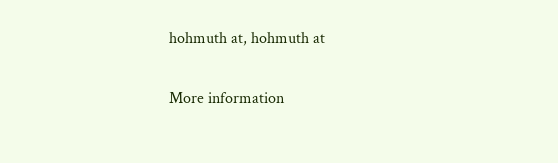hohmuth at, hohmuth at

More information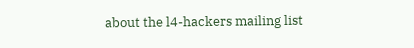about the l4-hackers mailing list